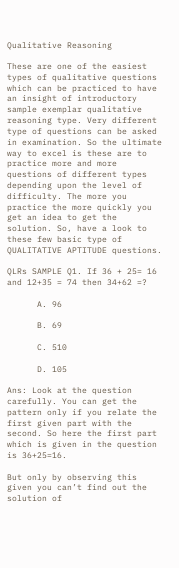Qualitative Reasoning

These are one of the easiest types of qualitative questions which can be practiced to have an insight of introductory sample exemplar qualitative reasoning type. Very different type of questions can be asked in examination. So the ultimate way to excel is these are to practice more and more questions of different types depending upon the level of difficulty. The more you practice the more quickly you get an idea to get the solution. So, have a look to these few basic type of QUALITATIVE APTITUDE questions.

QLRs SAMPLE Q1. If 36 + 25= 16 and 12+35 = 74 then 34+62 =?

      A. 96

      B. 69

      C. 510

      D. 105

Ans: Look at the question carefully. You can get the pattern only if you relate the first given part with the second. So here the first part which is given in the question is 36+25=16.

But only by observing this given you can’t find out the solution of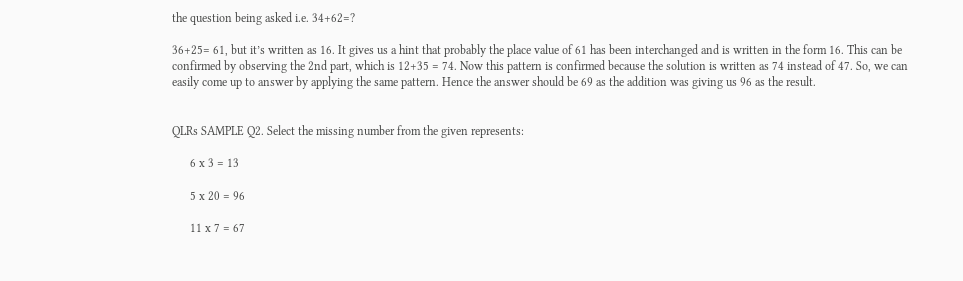the question being asked i.e. 34+62=?

36+25= 61, but it’s written as 16. It gives us a hint that probably the place value of 61 has been interchanged and is written in the form 16. This can be confirmed by observing the 2nd part, which is 12+35 = 74. Now this pattern is confirmed because the solution is written as 74 instead of 47. So, we can easily come up to answer by applying the same pattern. Hence the answer should be 69 as the addition was giving us 96 as the result.


QLRs SAMPLE Q2. Select the missing number from the given represents:

      6 x 3 = 13

      5 x 20 = 96

      11 x 7 = 67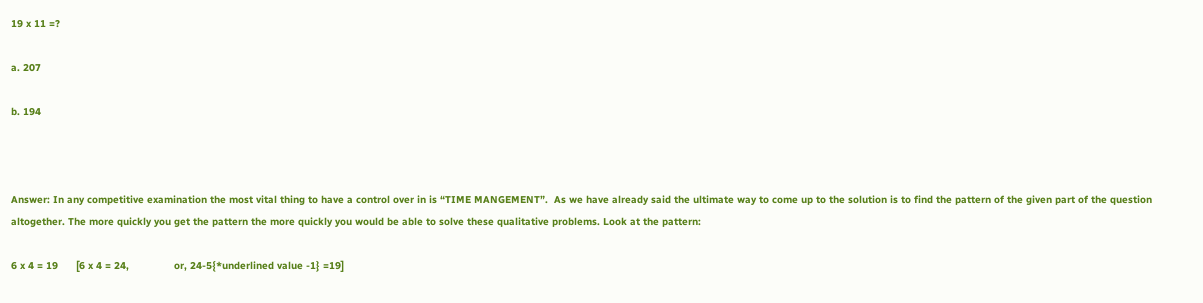19 x 11 =?

a. 207

b. 194



Answer: In any competitive examination the most vital thing to have a control over in is “TIME MANGEMENT”.  As we have already said the ultimate way to come up to the solution is to find the pattern of the given part of the question altogether. The more quickly you get the pattern the more quickly you would be able to solve these qualitative problems. Look at the pattern:

6 x 4 = 19      [6 x 4 = 24,               or, 24-5{*underlined value -1} =19]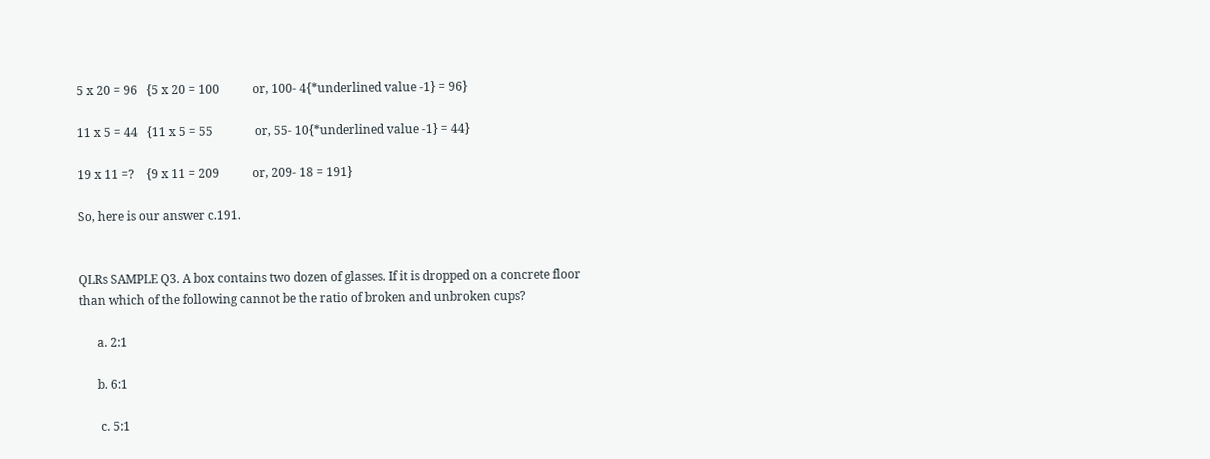5 x 20 = 96   {5 x 20 = 100           or, 100- 4{*underlined value -1} = 96}

11 x 5 = 44   {11 x 5 = 55              or, 55- 10{*underlined value -1} = 44}

19 x 11 =?    {9 x 11 = 209           or, 209- 18 = 191}

So, here is our answer c.191.


QLRs SAMPLE Q3. A box contains two dozen of glasses. If it is dropped on a concrete floor than which of the following cannot be the ratio of broken and unbroken cups?

      a. 2:1

      b. 6:1

       c. 5:1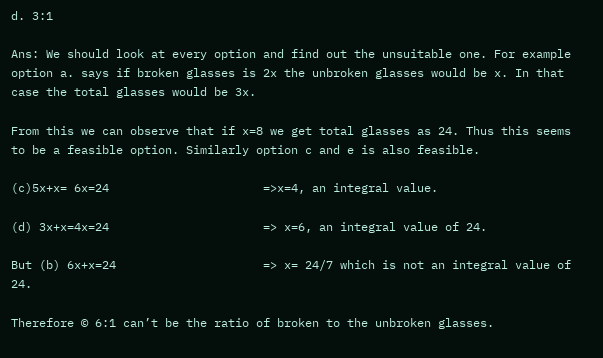d. 3:1

Ans: We should look at every option and find out the unsuitable one. For example option a. says if broken glasses is 2x the unbroken glasses would be x. In that case the total glasses would be 3x.

From this we can observe that if x=8 we get total glasses as 24. Thus this seems to be a feasible option. Similarly option c and e is also feasible.

(c)5x+x= 6x=24                      =>x=4, an integral value.

(d) 3x+x=4x=24                      => x=6, an integral value of 24.

But (b) 6x+x=24                     => x= 24/7 which is not an integral value of 24.

Therefore © 6:1 can’t be the ratio of broken to the unbroken glasses.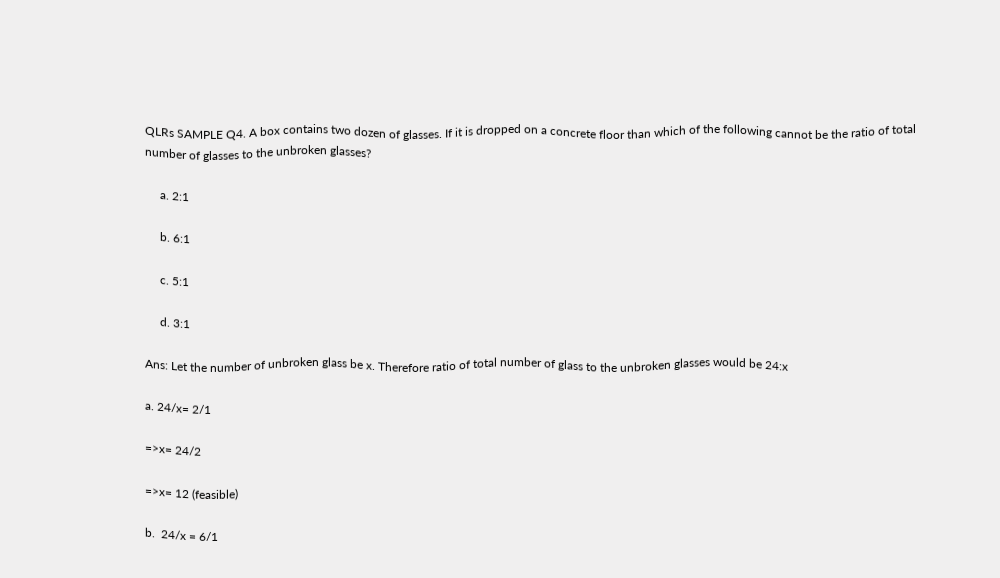QLRs SAMPLE Q4. A box contains two dozen of glasses. If it is dropped on a concrete floor than which of the following cannot be the ratio of total number of glasses to the unbroken glasses?

     a. 2:1

     b. 6:1

     c. 5:1

     d. 3:1

Ans: Let the number of unbroken glass be x. Therefore ratio of total number of glass to the unbroken glasses would be 24:x

a. 24/x= 2/1

=>x= 24/2

=>x= 12 (feasible)

b.  24/x = 6/1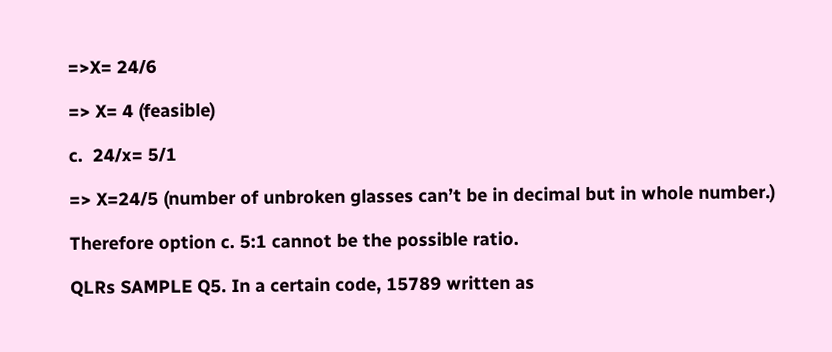=>X= 24/6

=> X= 4 (feasible)

c.  24/x= 5/1

=> X=24/5 (number of unbroken glasses can’t be in decimal but in whole number.)

Therefore option c. 5:1 cannot be the possible ratio.

QLRs SAMPLE Q5. In a certain code, 15789 written as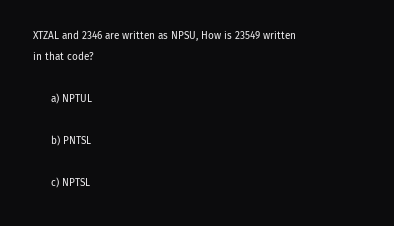XTZAL and 2346 are written as NPSU, How is 23549 written in that code?

      a) NPTUL

      b) PNTSL

      c) NPTSL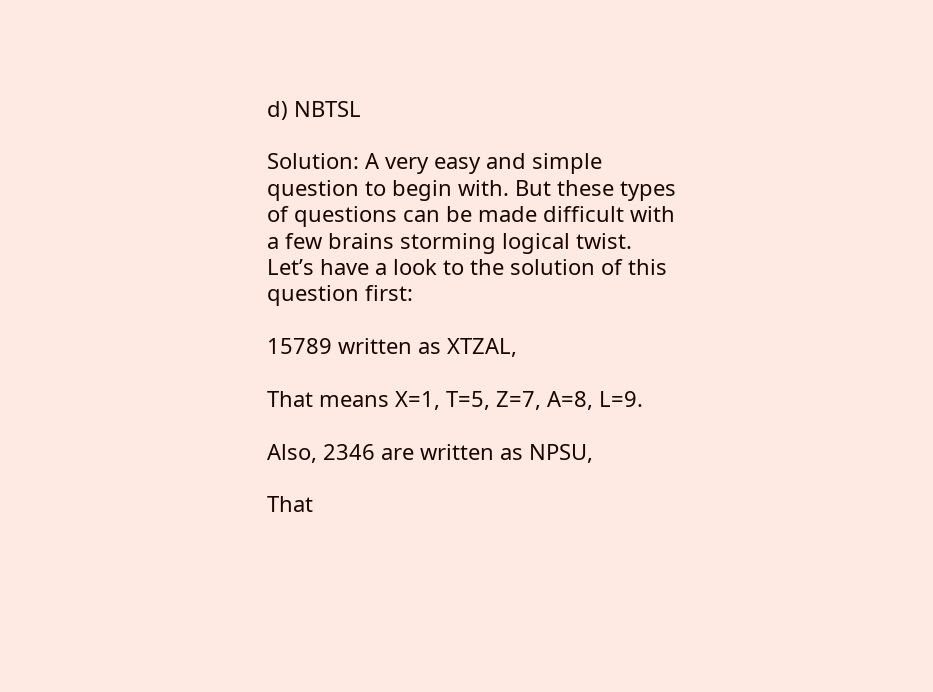d) NBTSL

Solution: A very easy and simple question to begin with. But these types of questions can be made difficult with a few brains storming logical twist. Let’s have a look to the solution of this question first:

15789 written as XTZAL,

That means X=1, T=5, Z=7, A=8, L=9.

Also, 2346 are written as NPSU,

That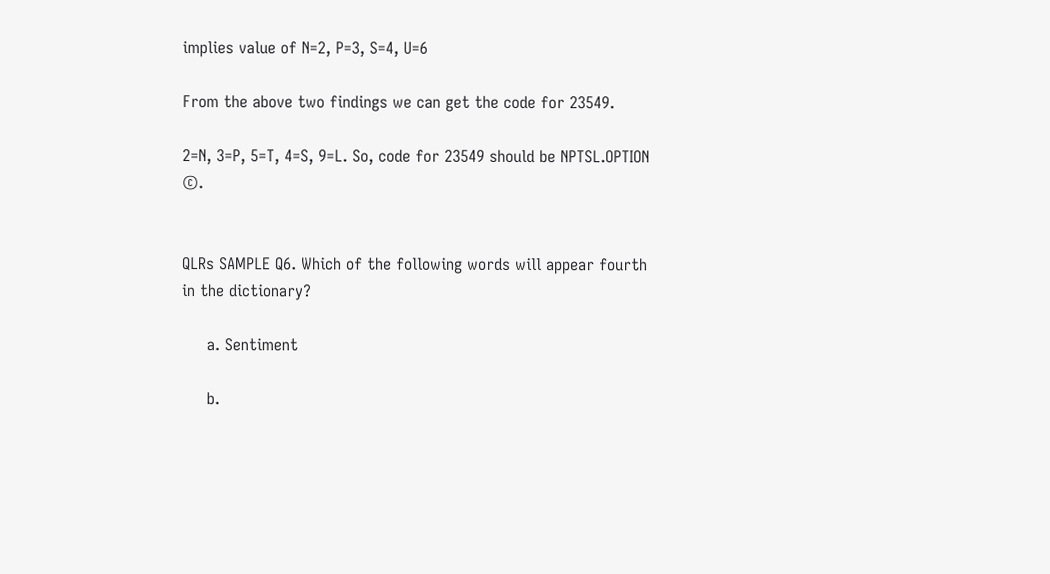implies value of N=2, P=3, S=4, U=6

From the above two findings we can get the code for 23549.

2=N, 3=P, 5=T, 4=S, 9=L. So, code for 23549 should be NPTSL.OPTION ©.


QLRs SAMPLE Q6. Which of the following words will appear fourth in the dictionary?

     a. Sentiment

     b.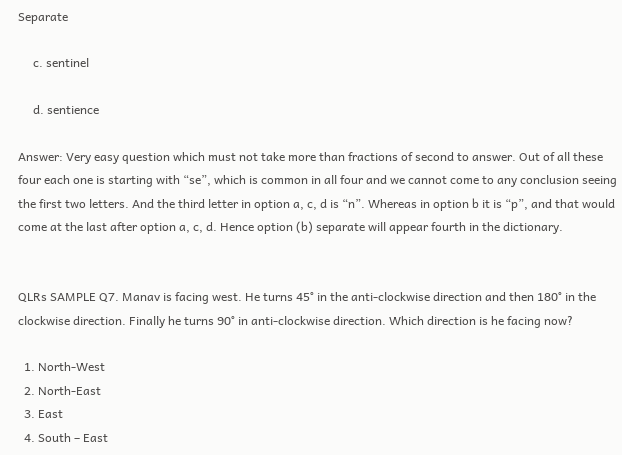Separate

     c. sentinel

     d. sentience

Answer: Very easy question which must not take more than fractions of second to answer. Out of all these four each one is starting with “se”, which is common in all four and we cannot come to any conclusion seeing the first two letters. And the third letter in option a, c, d is “n”. Whereas in option b it is “p”, and that would come at the last after option a, c, d. Hence option (b) separate will appear fourth in the dictionary.


QLRs SAMPLE Q7. Manav is facing west. He turns 45° in the anti-clockwise direction and then 180° in the clockwise direction. Finally he turns 90° in anti-clockwise direction. Which direction is he facing now?

  1. North-West
  2. North-East
  3. East
  4. South – East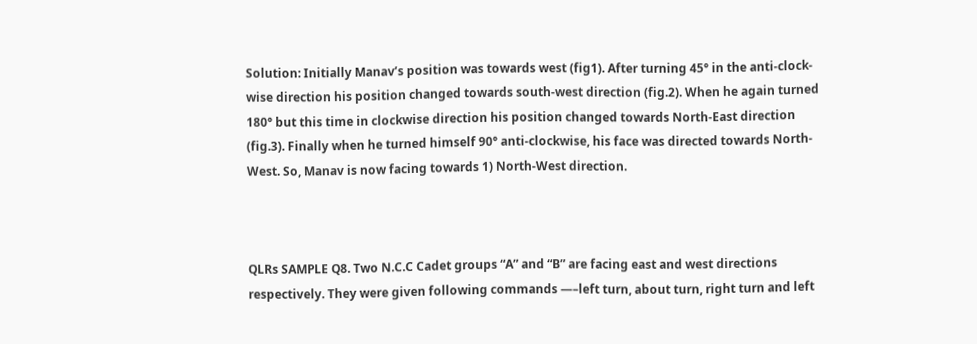Solution: Initially Manav’s position was towards west (fig1). After turning 45° in the anti-clock-wise direction his position changed towards south-west direction (fig.2). When he again turned 180° but this time in clockwise direction his position changed towards North-East direction (fig.3). Finally when he turned himself 90° anti-clockwise, his face was directed towards North-West. So, Manav is now facing towards 1) North-West direction.



QLRs SAMPLE Q8. Two N.C.C Cadet groups “A” and “B” are facing east and west directions respectively. They were given following commands —–left turn, about turn, right turn and left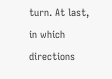turn. At last, in which directions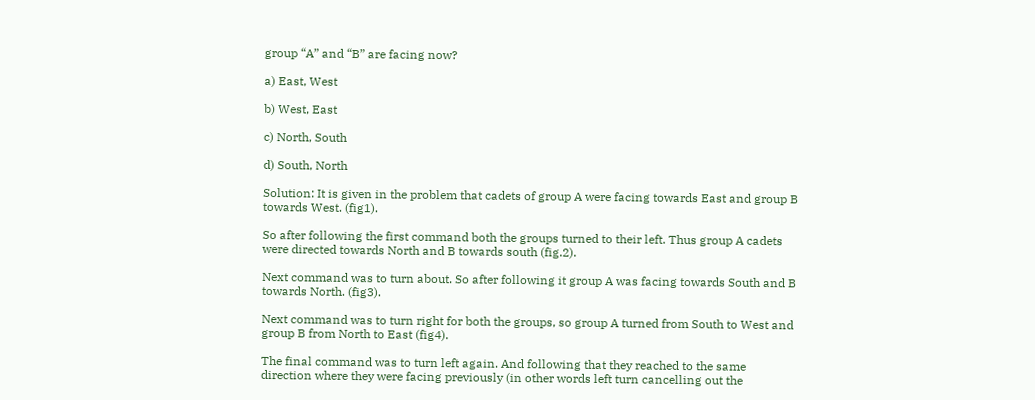group “A” and “B” are facing now?

a) East, West

b) West, East

c) North, South

d) South, North

Solution: It is given in the problem that cadets of group A were facing towards East and group B towards West. (fig1).

So after following the first command both the groups turned to their left. Thus group A cadets were directed towards North and B towards south (fig.2).

Next command was to turn about. So after following it group A was facing towards South and B towards North. (fig3).

Next command was to turn right for both the groups, so group A turned from South to West and group B from North to East (fig4).

The final command was to turn left again. And following that they reached to the same direction where they were facing previously (in other words left turn cancelling out the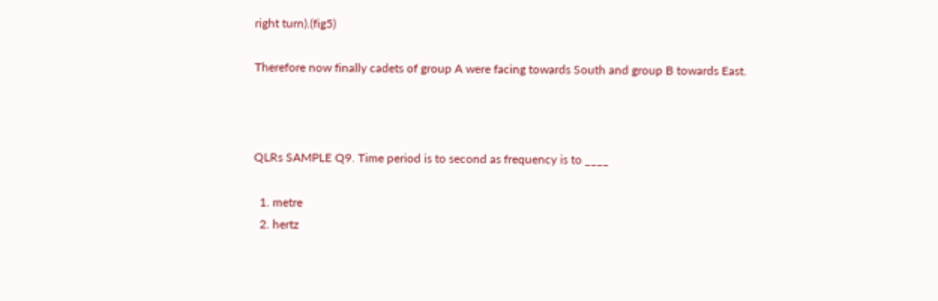right turn).(fig5)

Therefore now finally cadets of group A were facing towards South and group B towards East.



QLRs SAMPLE Q9. Time period is to second as frequency is to ____

  1. metre
  2. hertz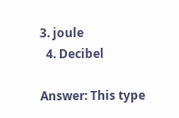3. joule
  4. Decibel

Answer: This type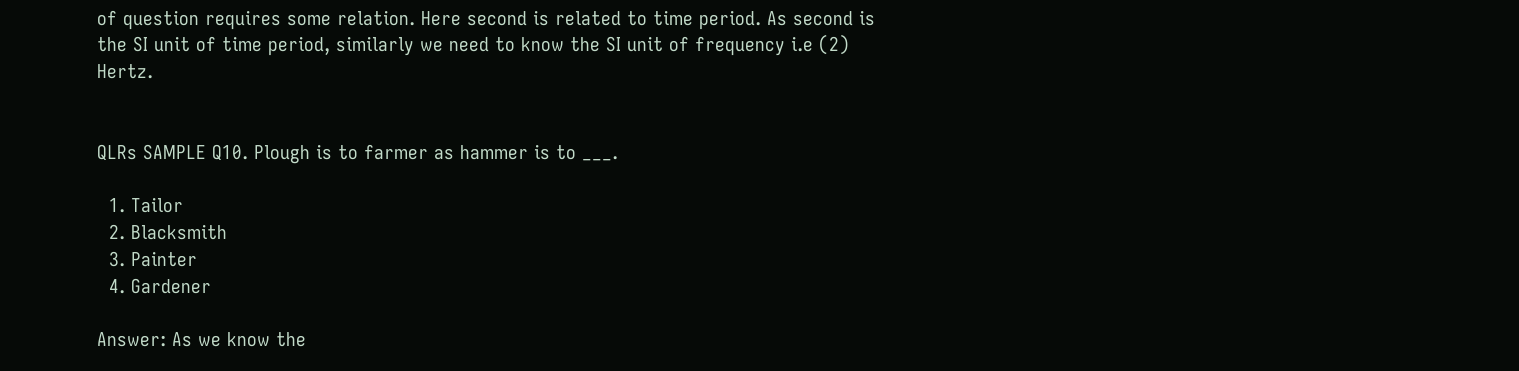of question requires some relation. Here second is related to time period. As second is the SI unit of time period, similarly we need to know the SI unit of frequency i.e (2) Hertz.


QLRs SAMPLE Q10. Plough is to farmer as hammer is to ___.

  1. Tailor
  2. Blacksmith
  3. Painter
  4. Gardener

Answer: As we know the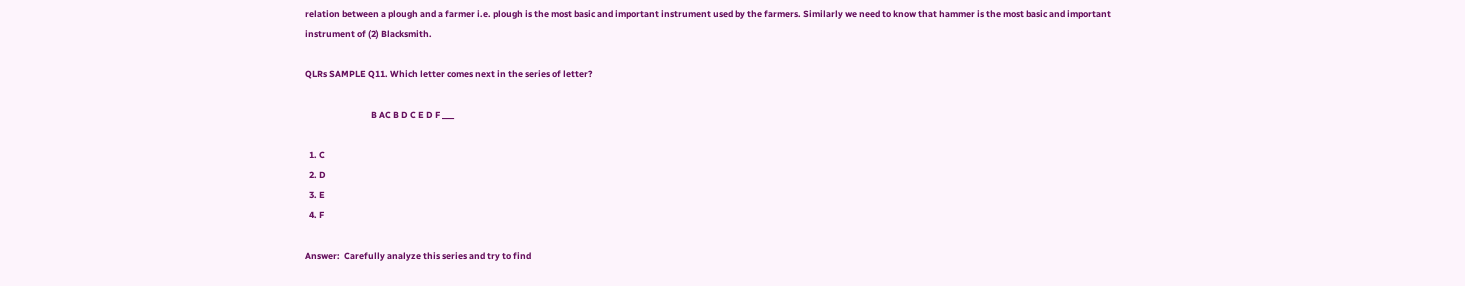relation between a plough and a farmer i.e. plough is the most basic and important instrument used by the farmers. Similarly we need to know that hammer is the most basic and important instrument of (2) Blacksmith.

QLRs SAMPLE Q11. Which letter comes next in the series of letter?

                                 B AC B D C E D F ___

  1. C
  2. D
  3. E
  4. F

Answer:  Carefully analyze this series and try to find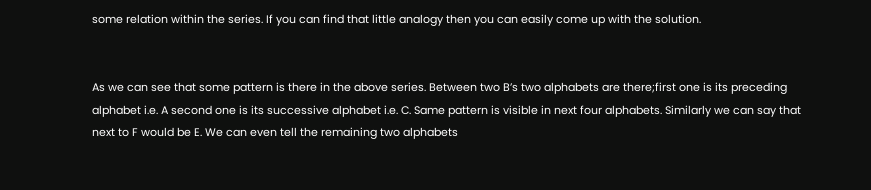some relation within the series. If you can find that little analogy then you can easily come up with the solution.


As we can see that some pattern is there in the above series. Between two B’s two alphabets are there;first one is its preceding alphabet i.e. A second one is its successive alphabet i.e. C. Same pattern is visible in next four alphabets. Similarly we can say that next to F would be E. We can even tell the remaining two alphabets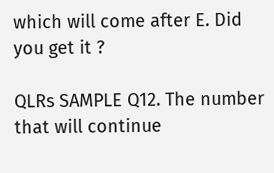which will come after E. Did you get it ?

QLRs SAMPLE Q12. The number that will continue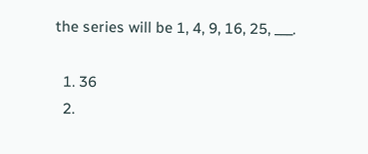the series will be 1, 4, 9, 16, 25, ___.

  1. 36
  2.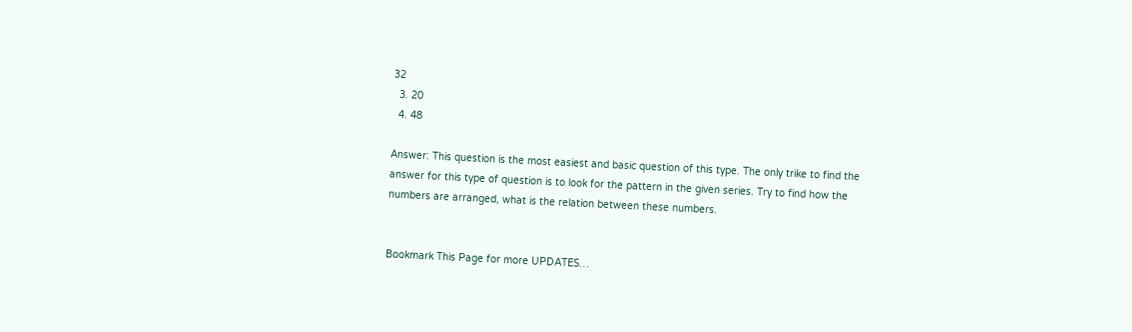32
  3. 20
  4. 48

Answer: This question is the most easiest and basic question of this type. The only trike to find the answer for this type of question is to look for the pattern in the given series. Try to find how the numbers are arranged, what is the relation between these numbers.


Bookmark This Page for more UPDATES…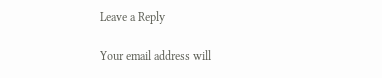Leave a Reply

Your email address will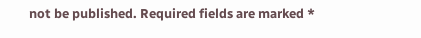not be published. Required fields are marked *